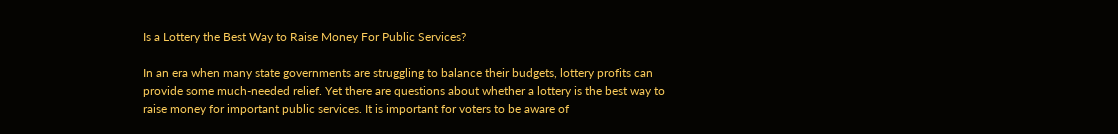Is a Lottery the Best Way to Raise Money For Public Services?

In an era when many state governments are struggling to balance their budgets, lottery profits can provide some much-needed relief. Yet there are questions about whether a lottery is the best way to raise money for important public services. It is important for voters to be aware of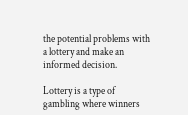the potential problems with a lottery and make an informed decision.

Lottery is a type of gambling where winners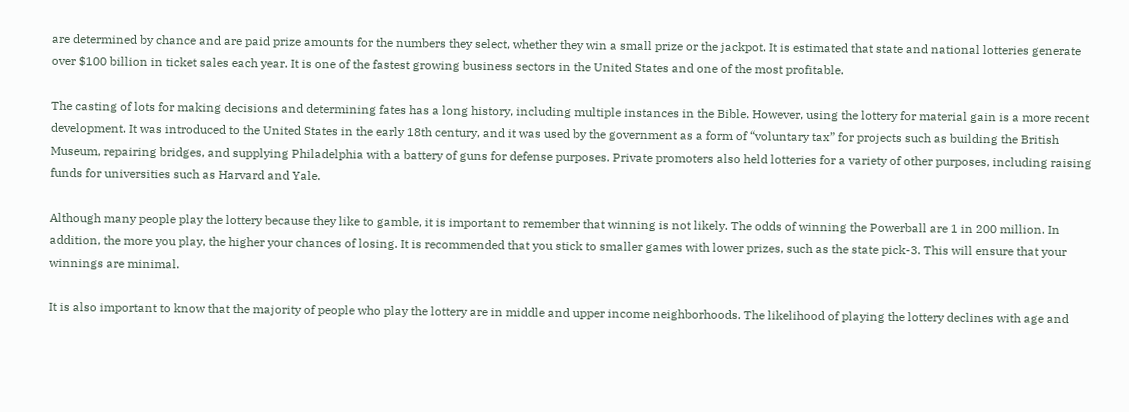are determined by chance and are paid prize amounts for the numbers they select, whether they win a small prize or the jackpot. It is estimated that state and national lotteries generate over $100 billion in ticket sales each year. It is one of the fastest growing business sectors in the United States and one of the most profitable.

The casting of lots for making decisions and determining fates has a long history, including multiple instances in the Bible. However, using the lottery for material gain is a more recent development. It was introduced to the United States in the early 18th century, and it was used by the government as a form of “voluntary tax” for projects such as building the British Museum, repairing bridges, and supplying Philadelphia with a battery of guns for defense purposes. Private promoters also held lotteries for a variety of other purposes, including raising funds for universities such as Harvard and Yale.

Although many people play the lottery because they like to gamble, it is important to remember that winning is not likely. The odds of winning the Powerball are 1 in 200 million. In addition, the more you play, the higher your chances of losing. It is recommended that you stick to smaller games with lower prizes, such as the state pick-3. This will ensure that your winnings are minimal.

It is also important to know that the majority of people who play the lottery are in middle and upper income neighborhoods. The likelihood of playing the lottery declines with age and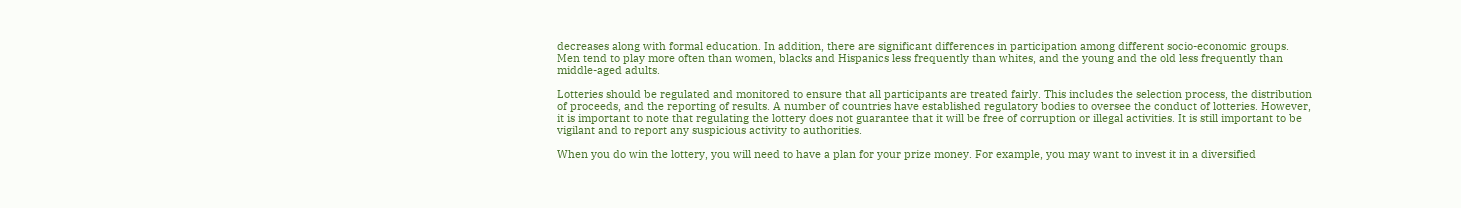decreases along with formal education. In addition, there are significant differences in participation among different socio-economic groups. Men tend to play more often than women, blacks and Hispanics less frequently than whites, and the young and the old less frequently than middle-aged adults.

Lotteries should be regulated and monitored to ensure that all participants are treated fairly. This includes the selection process, the distribution of proceeds, and the reporting of results. A number of countries have established regulatory bodies to oversee the conduct of lotteries. However, it is important to note that regulating the lottery does not guarantee that it will be free of corruption or illegal activities. It is still important to be vigilant and to report any suspicious activity to authorities.

When you do win the lottery, you will need to have a plan for your prize money. For example, you may want to invest it in a diversified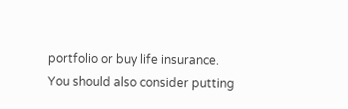portfolio or buy life insurance. You should also consider putting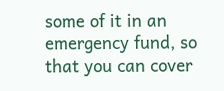some of it in an emergency fund, so that you can cover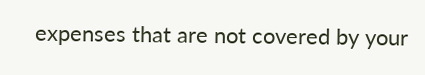expenses that are not covered by your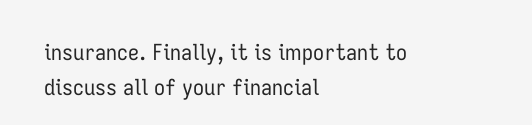insurance. Finally, it is important to discuss all of your financial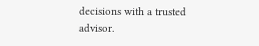decisions with a trusted advisor.